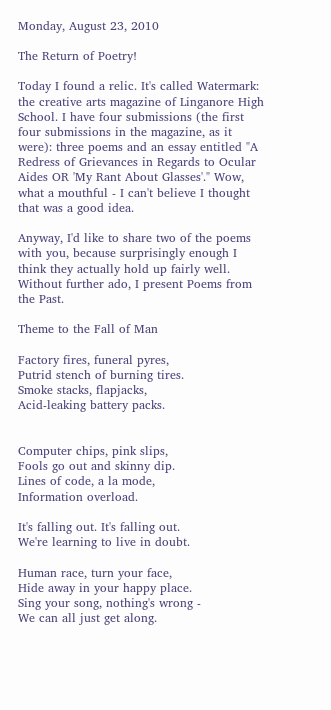Monday, August 23, 2010

The Return of Poetry!

Today I found a relic. It's called Watermark: the creative arts magazine of Linganore High School. I have four submissions (the first four submissions in the magazine, as it were): three poems and an essay entitled "A Redress of Grievances in Regards to Ocular Aides OR 'My Rant About Glasses'." Wow, what a mouthful - I can't believe I thought that was a good idea.

Anyway, I'd like to share two of the poems with you, because surprisingly enough I think they actually hold up fairly well. Without further ado, I present Poems from the Past.

Theme to the Fall of Man

Factory fires, funeral pyres,
Putrid stench of burning tires.
Smoke stacks, flapjacks,
Acid-leaking battery packs.


Computer chips, pink slips,
Fools go out and skinny dip.
Lines of code, a la mode,
Information overload.

It's falling out. It's falling out.
We're learning to live in doubt.

Human race, turn your face,
Hide away in your happy place.
Sing your song, nothing's wrong -
We can all just get along.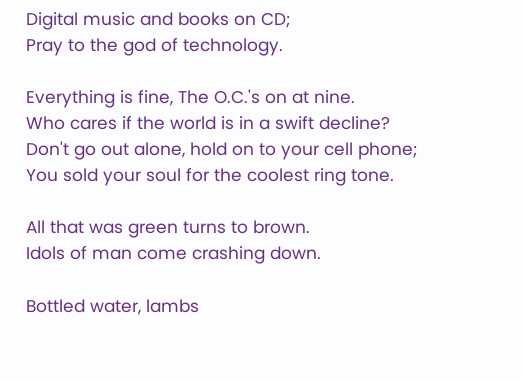Digital music and books on CD;
Pray to the god of technology.

Everything is fine, The O.C.'s on at nine.
Who cares if the world is in a swift decline?
Don't go out alone, hold on to your cell phone;
You sold your soul for the coolest ring tone.

All that was green turns to brown.
Idols of man come crashing down.

Bottled water, lambs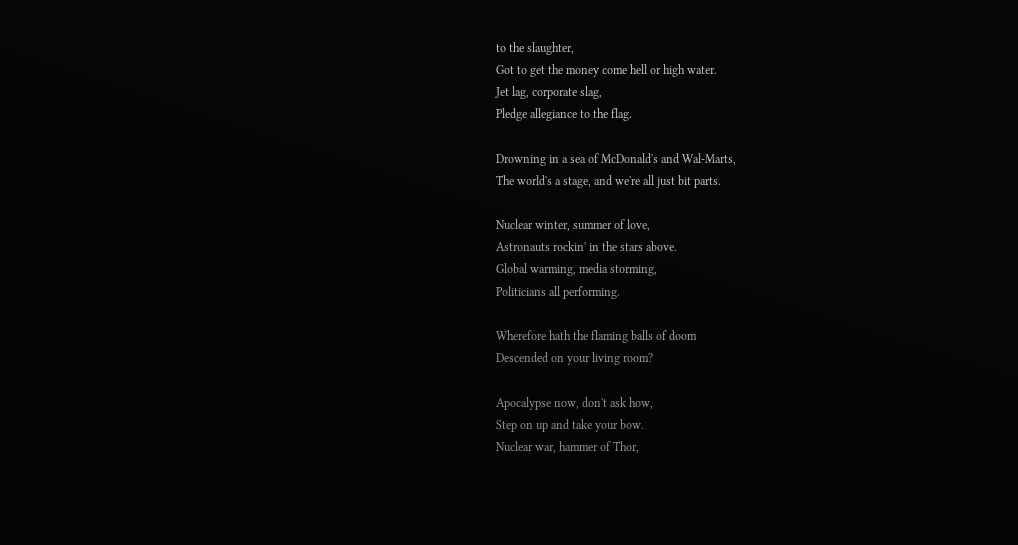to the slaughter,
Got to get the money come hell or high water.
Jet lag, corporate slag,
Pledge allegiance to the flag.

Drowning in a sea of McDonald's and Wal-Marts,
The world's a stage, and we're all just bit parts.

Nuclear winter, summer of love,
Astronauts rockin' in the stars above.
Global warming, media storming,
Politicians all performing.

Wherefore hath the flaming balls of doom
Descended on your living room?

Apocalypse now, don't ask how,
Step on up and take your bow.
Nuclear war, hammer of Thor,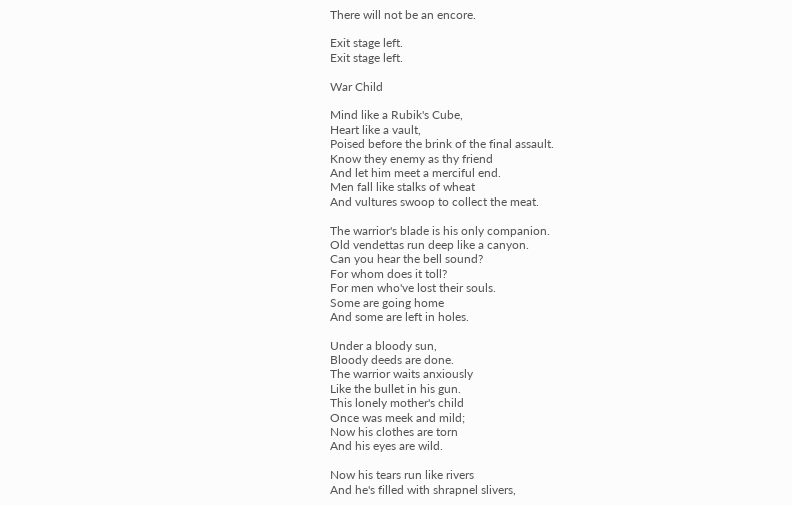There will not be an encore.

Exit stage left.
Exit stage left.

War Child

Mind like a Rubik's Cube,
Heart like a vault,
Poised before the brink of the final assault.
Know they enemy as thy friend
And let him meet a merciful end.
Men fall like stalks of wheat
And vultures swoop to collect the meat.

The warrior's blade is his only companion.
Old vendettas run deep like a canyon.
Can you hear the bell sound?
For whom does it toll?
For men who've lost their souls.
Some are going home
And some are left in holes.

Under a bloody sun,
Bloody deeds are done.
The warrior waits anxiously
Like the bullet in his gun.
This lonely mother's child
Once was meek and mild;
Now his clothes are torn
And his eyes are wild.

Now his tears run like rivers
And he's filled with shrapnel slivers,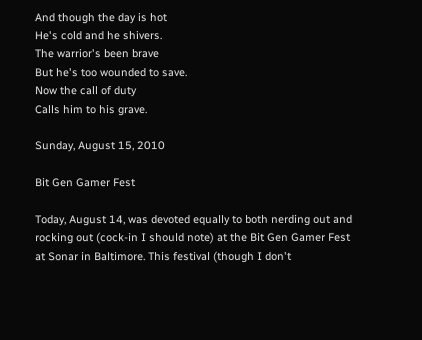And though the day is hot
He's cold and he shivers.
The warrior's been brave
But he's too wounded to save.
Now the call of duty
Calls him to his grave.

Sunday, August 15, 2010

Bit Gen Gamer Fest

Today, August 14, was devoted equally to both nerding out and rocking out (cock-in I should note) at the Bit Gen Gamer Fest at Sonar in Baltimore. This festival (though I don't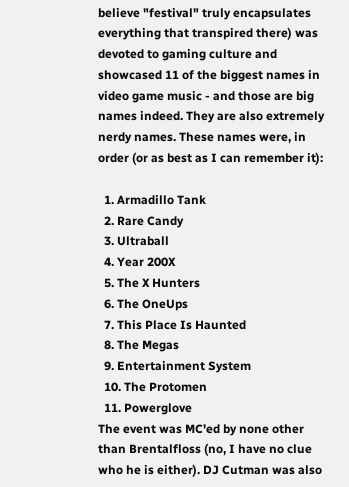believe "festival" truly encapsulates everything that transpired there) was devoted to gaming culture and showcased 11 of the biggest names in video game music - and those are big names indeed. They are also extremely nerdy names. These names were, in order (or as best as I can remember it):

  1. Armadillo Tank
  2. Rare Candy
  3. Ultraball
  4. Year 200X
  5. The X Hunters
  6. The OneUps
  7. This Place Is Haunted
  8. The Megas
  9. Entertainment System
  10. The Protomen
  11. Powerglove
The event was MC'ed by none other than Brentalfloss (no, I have no clue who he is either). DJ Cutman was also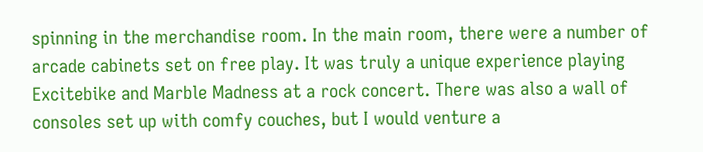spinning in the merchandise room. In the main room, there were a number of arcade cabinets set on free play. It was truly a unique experience playing Excitebike and Marble Madness at a rock concert. There was also a wall of consoles set up with comfy couches, but I would venture a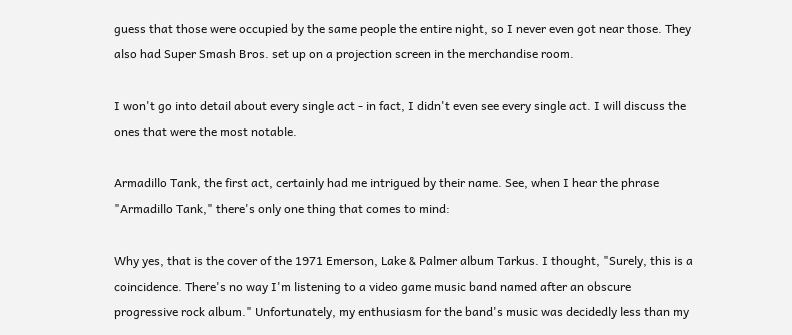guess that those were occupied by the same people the entire night, so I never even got near those. They also had Super Smash Bros. set up on a projection screen in the merchandise room.

I won't go into detail about every single act - in fact, I didn't even see every single act. I will discuss the ones that were the most notable.

Armadillo Tank, the first act, certainly had me intrigued by their name. See, when I hear the phrase "Armadillo Tank," there's only one thing that comes to mind:

Why yes, that is the cover of the 1971 Emerson, Lake & Palmer album Tarkus. I thought, "Surely, this is a coincidence. There's no way I'm listening to a video game music band named after an obscure progressive rock album." Unfortunately, my enthusiasm for the band's music was decidedly less than my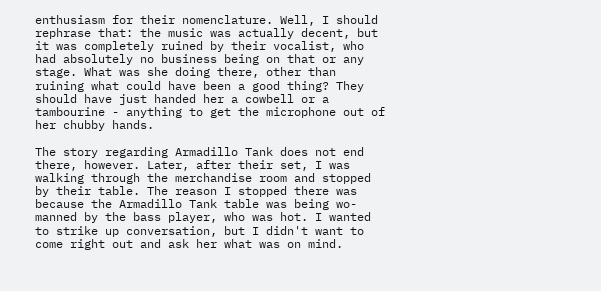enthusiasm for their nomenclature. Well, I should rephrase that: the music was actually decent, but it was completely ruined by their vocalist, who had absolutely no business being on that or any stage. What was she doing there, other than ruining what could have been a good thing? They should have just handed her a cowbell or a tambourine - anything to get the microphone out of her chubby hands.

The story regarding Armadillo Tank does not end there, however. Later, after their set, I was walking through the merchandise room and stopped by their table. The reason I stopped there was because the Armadillo Tank table was being wo-manned by the bass player, who was hot. I wanted to strike up conversation, but I didn't want to come right out and ask her what was on mind.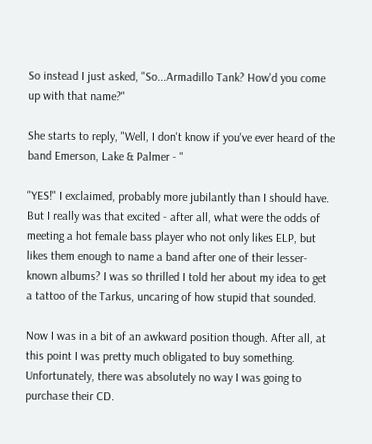So instead I just asked, "So...Armadillo Tank? How'd you come up with that name?"

She starts to reply, "Well, I don't know if you've ever heard of the band Emerson, Lake & Palmer - "

"YES!" I exclaimed, probably more jubilantly than I should have. But I really was that excited - after all, what were the odds of meeting a hot female bass player who not only likes ELP, but likes them enough to name a band after one of their lesser-known albums? I was so thrilled I told her about my idea to get a tattoo of the Tarkus, uncaring of how stupid that sounded.

Now I was in a bit of an awkward position though. After all, at this point I was pretty much obligated to buy something. Unfortunately, there was absolutely no way I was going to purchase their CD.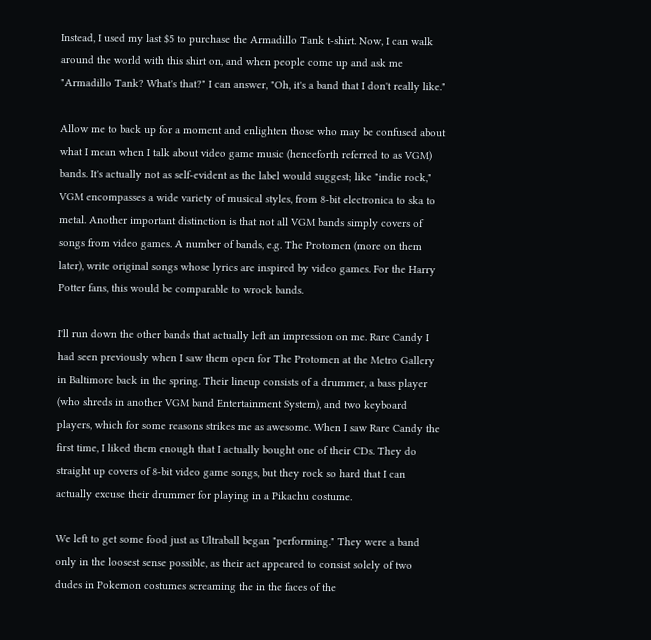Instead, I used my last $5 to purchase the Armadillo Tank t-shirt. Now, I can walk around the world with this shirt on, and when people come up and ask me "Armadillo Tank? What's that?" I can answer, "Oh, it's a band that I don't really like."

Allow me to back up for a moment and enlighten those who may be confused about what I mean when I talk about video game music (henceforth referred to as VGM) bands. It's actually not as self-evident as the label would suggest; like "indie rock," VGM encompasses a wide variety of musical styles, from 8-bit electronica to ska to metal. Another important distinction is that not all VGM bands simply covers of songs from video games. A number of bands, e.g. The Protomen (more on them later), write original songs whose lyrics are inspired by video games. For the Harry Potter fans, this would be comparable to wrock bands.

I'll run down the other bands that actually left an impression on me. Rare Candy I had seen previously when I saw them open for The Protomen at the Metro Gallery in Baltimore back in the spring. Their lineup consists of a drummer, a bass player (who shreds in another VGM band Entertainment System), and two keyboard players, which for some reasons strikes me as awesome. When I saw Rare Candy the first time, I liked them enough that I actually bought one of their CDs. They do straight up covers of 8-bit video game songs, but they rock so hard that I can actually excuse their drummer for playing in a Pikachu costume.

We left to get some food just as Ultraball began "performing." They were a band only in the loosest sense possible, as their act appeared to consist solely of two dudes in Pokemon costumes screaming the in the faces of the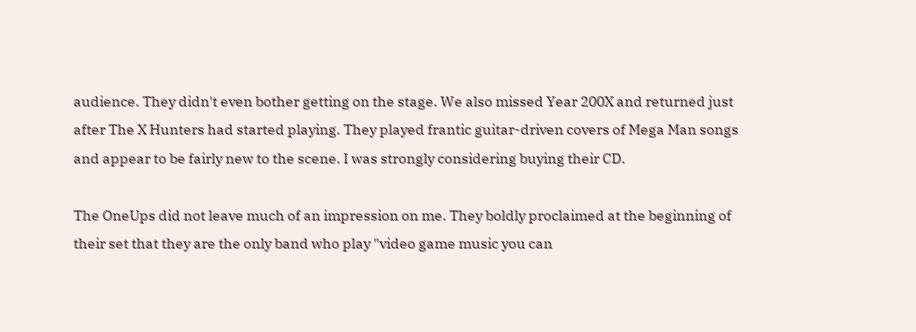audience. They didn't even bother getting on the stage. We also missed Year 200X and returned just after The X Hunters had started playing. They played frantic guitar-driven covers of Mega Man songs and appear to be fairly new to the scene. I was strongly considering buying their CD.

The OneUps did not leave much of an impression on me. They boldly proclaimed at the beginning of their set that they are the only band who play "video game music you can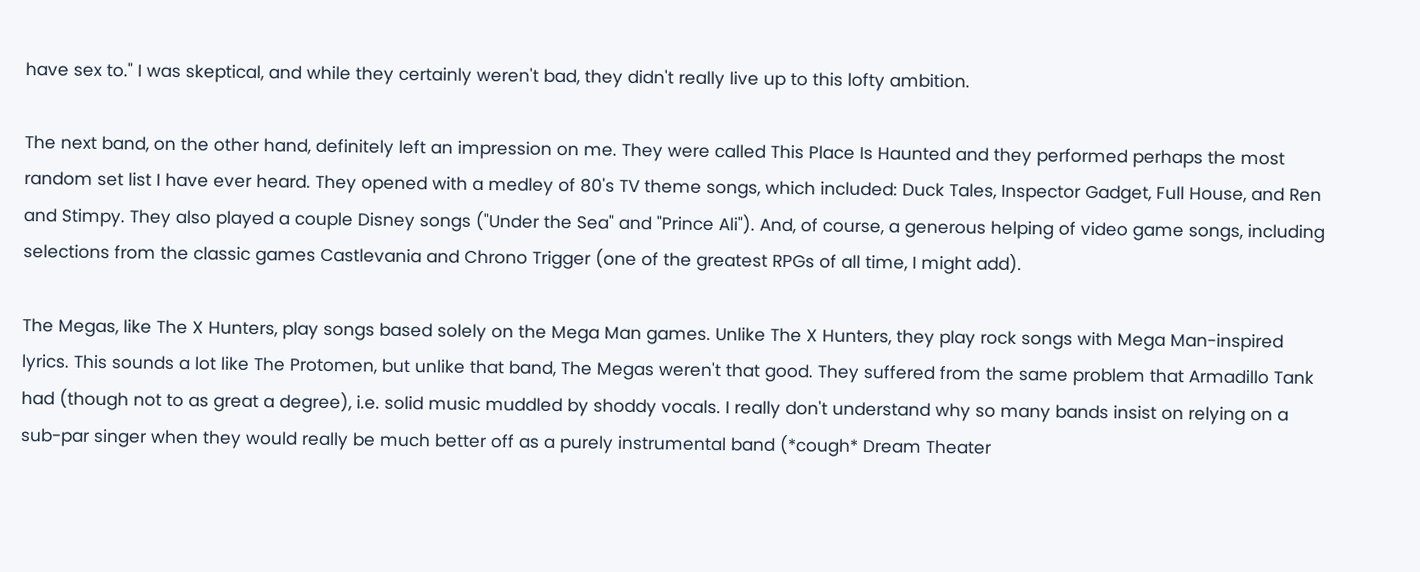have sex to." I was skeptical, and while they certainly weren't bad, they didn't really live up to this lofty ambition.

The next band, on the other hand, definitely left an impression on me. They were called This Place Is Haunted and they performed perhaps the most random set list I have ever heard. They opened with a medley of 80's TV theme songs, which included: Duck Tales, Inspector Gadget, Full House, and Ren and Stimpy. They also played a couple Disney songs ("Under the Sea" and "Prince Ali"). And, of course, a generous helping of video game songs, including selections from the classic games Castlevania and Chrono Trigger (one of the greatest RPGs of all time, I might add).

The Megas, like The X Hunters, play songs based solely on the Mega Man games. Unlike The X Hunters, they play rock songs with Mega Man-inspired lyrics. This sounds a lot like The Protomen, but unlike that band, The Megas weren't that good. They suffered from the same problem that Armadillo Tank had (though not to as great a degree), i.e. solid music muddled by shoddy vocals. I really don't understand why so many bands insist on relying on a sub-par singer when they would really be much better off as a purely instrumental band (*cough* Dream Theater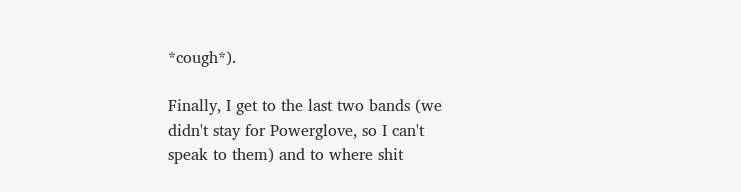*cough*).

Finally, I get to the last two bands (we didn't stay for Powerglove, so I can't speak to them) and to where shit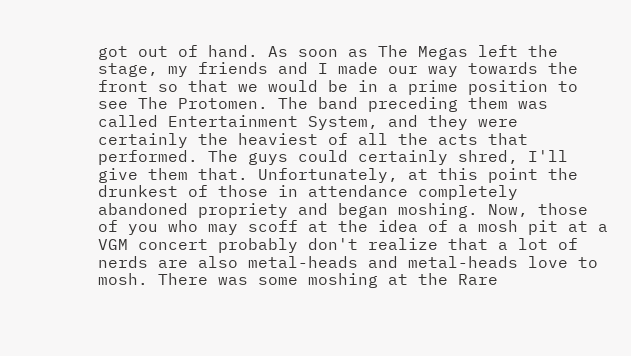got out of hand. As soon as The Megas left the stage, my friends and I made our way towards the front so that we would be in a prime position to see The Protomen. The band preceding them was called Entertainment System, and they were certainly the heaviest of all the acts that performed. The guys could certainly shred, I'll give them that. Unfortunately, at this point the drunkest of those in attendance completely abandoned propriety and began moshing. Now, those of you who may scoff at the idea of a mosh pit at a VGM concert probably don't realize that a lot of nerds are also metal-heads and metal-heads love to mosh. There was some moshing at the Rare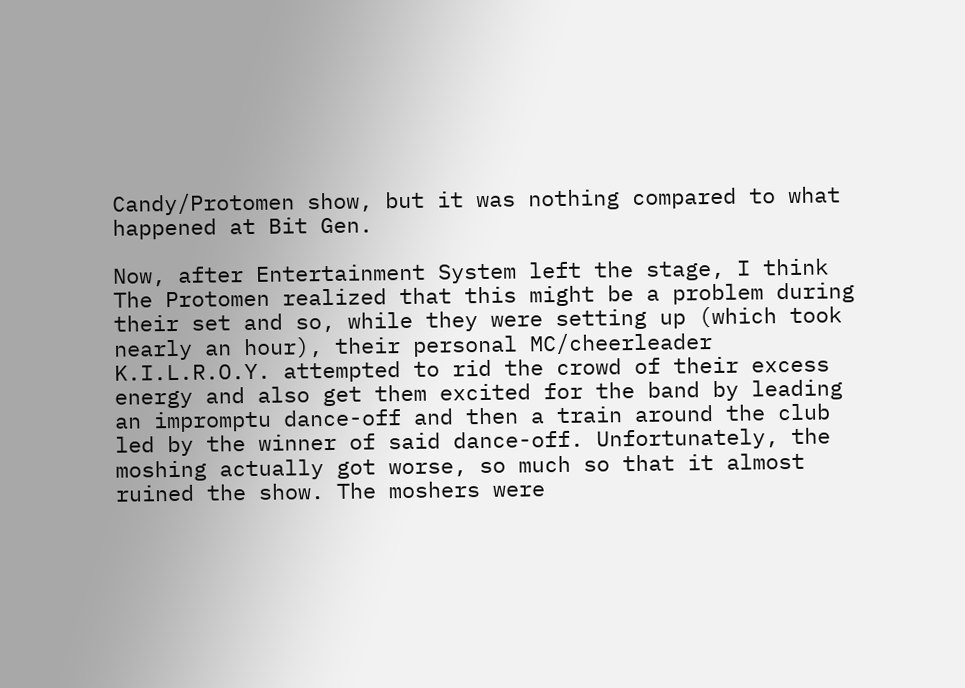Candy/Protomen show, but it was nothing compared to what happened at Bit Gen.

Now, after Entertainment System left the stage, I think The Protomen realized that this might be a problem during their set and so, while they were setting up (which took nearly an hour), their personal MC/cheerleader K.I.L.R.O.Y. attempted to rid the crowd of their excess energy and also get them excited for the band by leading an impromptu dance-off and then a train around the club led by the winner of said dance-off. Unfortunately, the moshing actually got worse, so much so that it almost ruined the show. The moshers were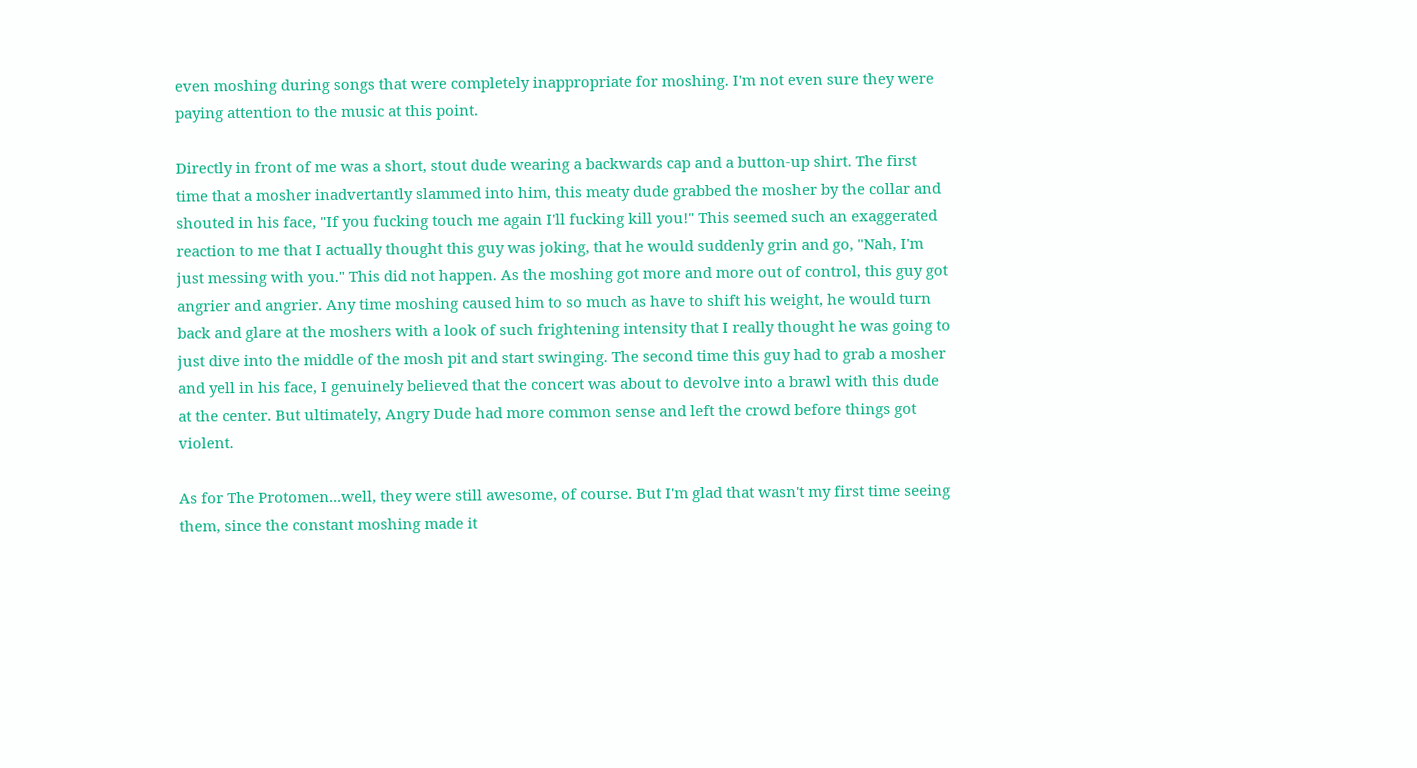even moshing during songs that were completely inappropriate for moshing. I'm not even sure they were paying attention to the music at this point.

Directly in front of me was a short, stout dude wearing a backwards cap and a button-up shirt. The first time that a mosher inadvertantly slammed into him, this meaty dude grabbed the mosher by the collar and shouted in his face, "If you fucking touch me again I'll fucking kill you!" This seemed such an exaggerated reaction to me that I actually thought this guy was joking, that he would suddenly grin and go, "Nah, I'm just messing with you." This did not happen. As the moshing got more and more out of control, this guy got angrier and angrier. Any time moshing caused him to so much as have to shift his weight, he would turn back and glare at the moshers with a look of such frightening intensity that I really thought he was going to just dive into the middle of the mosh pit and start swinging. The second time this guy had to grab a mosher and yell in his face, I genuinely believed that the concert was about to devolve into a brawl with this dude at the center. But ultimately, Angry Dude had more common sense and left the crowd before things got violent.

As for The Protomen...well, they were still awesome, of course. But I'm glad that wasn't my first time seeing them, since the constant moshing made it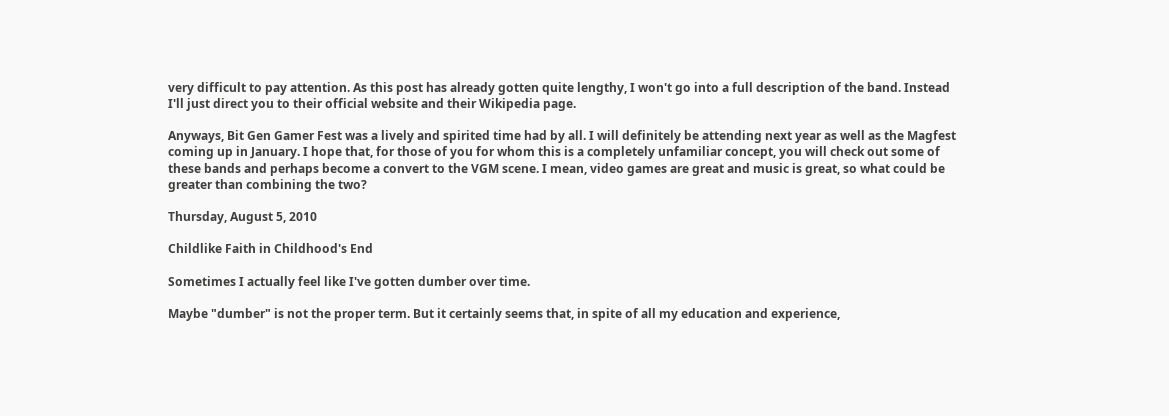very difficult to pay attention. As this post has already gotten quite lengthy, I won't go into a full description of the band. Instead I'll just direct you to their official website and their Wikipedia page.

Anyways, Bit Gen Gamer Fest was a lively and spirited time had by all. I will definitely be attending next year as well as the Magfest coming up in January. I hope that, for those of you for whom this is a completely unfamiliar concept, you will check out some of these bands and perhaps become a convert to the VGM scene. I mean, video games are great and music is great, so what could be greater than combining the two?

Thursday, August 5, 2010

Childlike Faith in Childhood's End

Sometimes I actually feel like I've gotten dumber over time.

Maybe "dumber" is not the proper term. But it certainly seems that, in spite of all my education and experience,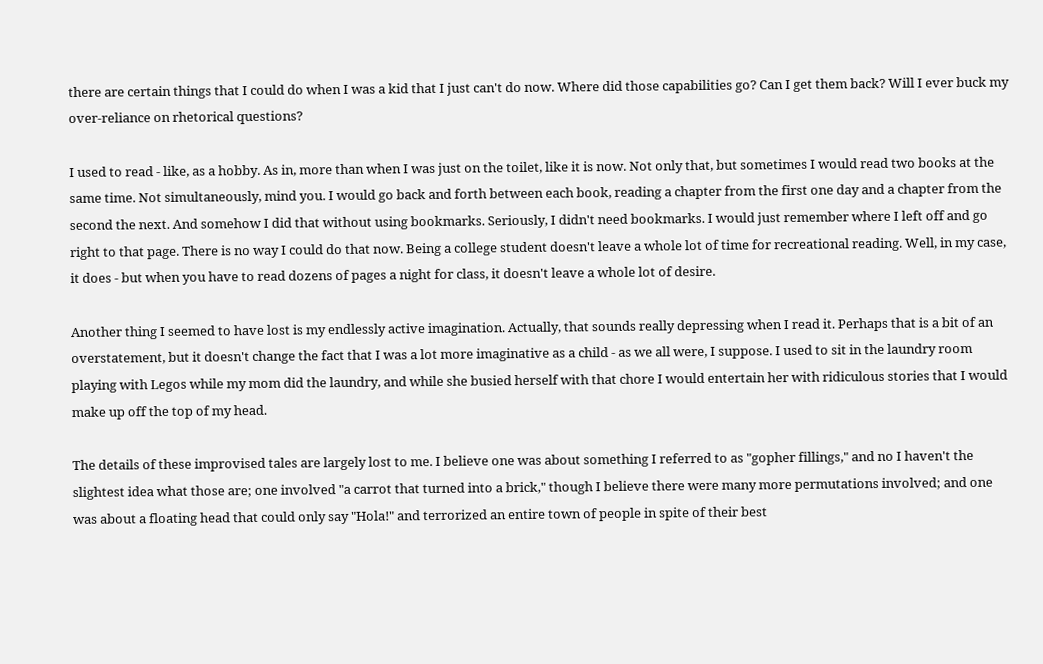there are certain things that I could do when I was a kid that I just can't do now. Where did those capabilities go? Can I get them back? Will I ever buck my over-reliance on rhetorical questions?

I used to read - like, as a hobby. As in, more than when I was just on the toilet, like it is now. Not only that, but sometimes I would read two books at the same time. Not simultaneously, mind you. I would go back and forth between each book, reading a chapter from the first one day and a chapter from the second the next. And somehow I did that without using bookmarks. Seriously, I didn't need bookmarks. I would just remember where I left off and go right to that page. There is no way I could do that now. Being a college student doesn't leave a whole lot of time for recreational reading. Well, in my case, it does - but when you have to read dozens of pages a night for class, it doesn't leave a whole lot of desire.

Another thing I seemed to have lost is my endlessly active imagination. Actually, that sounds really depressing when I read it. Perhaps that is a bit of an overstatement, but it doesn't change the fact that I was a lot more imaginative as a child - as we all were, I suppose. I used to sit in the laundry room playing with Legos while my mom did the laundry, and while she busied herself with that chore I would entertain her with ridiculous stories that I would make up off the top of my head.

The details of these improvised tales are largely lost to me. I believe one was about something I referred to as "gopher fillings," and no I haven't the slightest idea what those are; one involved "a carrot that turned into a brick," though I believe there were many more permutations involved; and one was about a floating head that could only say "Hola!" and terrorized an entire town of people in spite of their best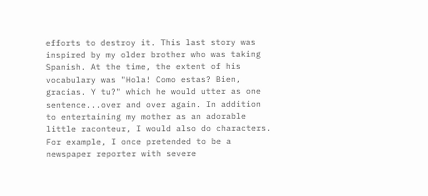efforts to destroy it. This last story was inspired by my older brother who was taking Spanish. At the time, the extent of his vocabulary was "Hola! Como estas? Bien, gracias. Y tu?" which he would utter as one sentence...over and over again. In addition to entertaining my mother as an adorable little raconteur, I would also do characters. For example, I once pretended to be a newspaper reporter with severe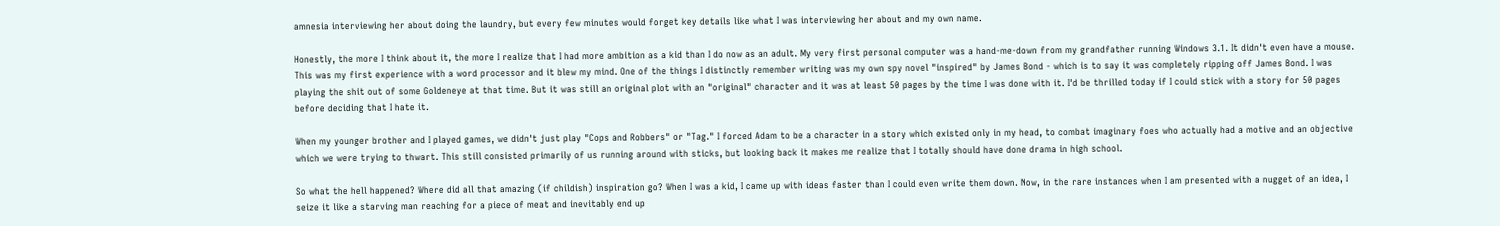amnesia interviewing her about doing the laundry, but every few minutes would forget key details like what I was interviewing her about and my own name.

Honestly, the more I think about it, the more I realize that I had more ambition as a kid than I do now as an adult. My very first personal computer was a hand-me-down from my grandfather running Windows 3.1. It didn't even have a mouse. This was my first experience with a word processor and it blew my mind. One of the things I distinctly remember writing was my own spy novel "inspired" by James Bond - which is to say it was completely ripping off James Bond. I was playing the shit out of some Goldeneye at that time. But it was still an original plot with an "original" character and it was at least 50 pages by the time I was done with it. I'd be thrilled today if I could stick with a story for 50 pages before deciding that I hate it.

When my younger brother and I played games, we didn't just play "Cops and Robbers" or "Tag." I forced Adam to be a character in a story which existed only in my head, to combat imaginary foes who actually had a motive and an objective which we were trying to thwart. This still consisted primarily of us running around with sticks, but looking back it makes me realize that I totally should have done drama in high school.

So what the hell happened? Where did all that amazing (if childish) inspiration go? When I was a kid, I came up with ideas faster than I could even write them down. Now, in the rare instances when I am presented with a nugget of an idea, I seize it like a starving man reaching for a piece of meat and inevitably end up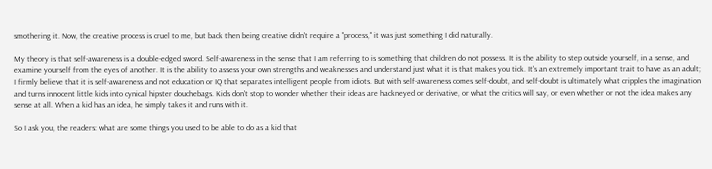smothering it. Now, the creative process is cruel to me, but back then being creative didn't require a "process," it was just something I did naturally.

My theory is that self-awareness is a double-edged sword. Self-awareness in the sense that I am referring to is something that children do not possess. It is the ability to step outside yourself, in a sense, and examine yourself from the eyes of another. It is the ability to assess your own strengths and weaknesses and understand just what it is that makes you tick. It's an extremely important trait to have as an adult; I firmly believe that it is self-awareness and not education or IQ that separates intelligent people from idiots. But with self-awareness comes self-doubt, and self-doubt is ultimately what cripples the imagination and turns innocent little kids into cynical hipster douchebags. Kids don't stop to wonder whether their ideas are hackneyed or derivative, or what the critics will say, or even whether or not the idea makes any sense at all. When a kid has an idea, he simply takes it and runs with it.

So I ask you, the readers: what are some things you used to be able to do as a kid that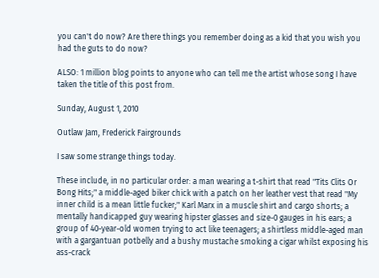you can't do now? Are there things you remember doing as a kid that you wish you had the guts to do now?

ALSO: 1 million blog points to anyone who can tell me the artist whose song I have taken the title of this post from.

Sunday, August 1, 2010

Outlaw Jam, Frederick Fairgrounds

I saw some strange things today.

These include, in no particular order: a man wearing a t-shirt that read "Tits Clits Or Bong Hits;" a middle-aged biker chick with a patch on her leather vest that read "My inner child is a mean little fucker;" Karl Marx in a muscle shirt and cargo shorts; a mentally handicapped guy wearing hipster glasses and size-0 gauges in his ears; a group of 40-year-old women trying to act like teenagers; a shirtless middle-aged man with a gargantuan potbelly and a bushy mustache smoking a cigar whilst exposing his ass-crack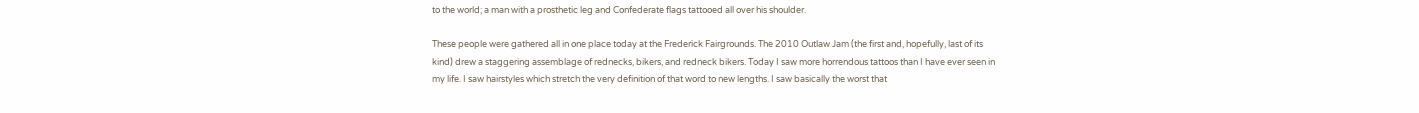to the world; a man with a prosthetic leg and Confederate flags tattooed all over his shoulder.

These people were gathered all in one place today at the Frederick Fairgrounds. The 2010 Outlaw Jam (the first and, hopefully, last of its kind) drew a staggering assemblage of rednecks, bikers, and redneck bikers. Today I saw more horrendous tattoos than I have ever seen in my life. I saw hairstyles which stretch the very definition of that word to new lengths. I saw basically the worst that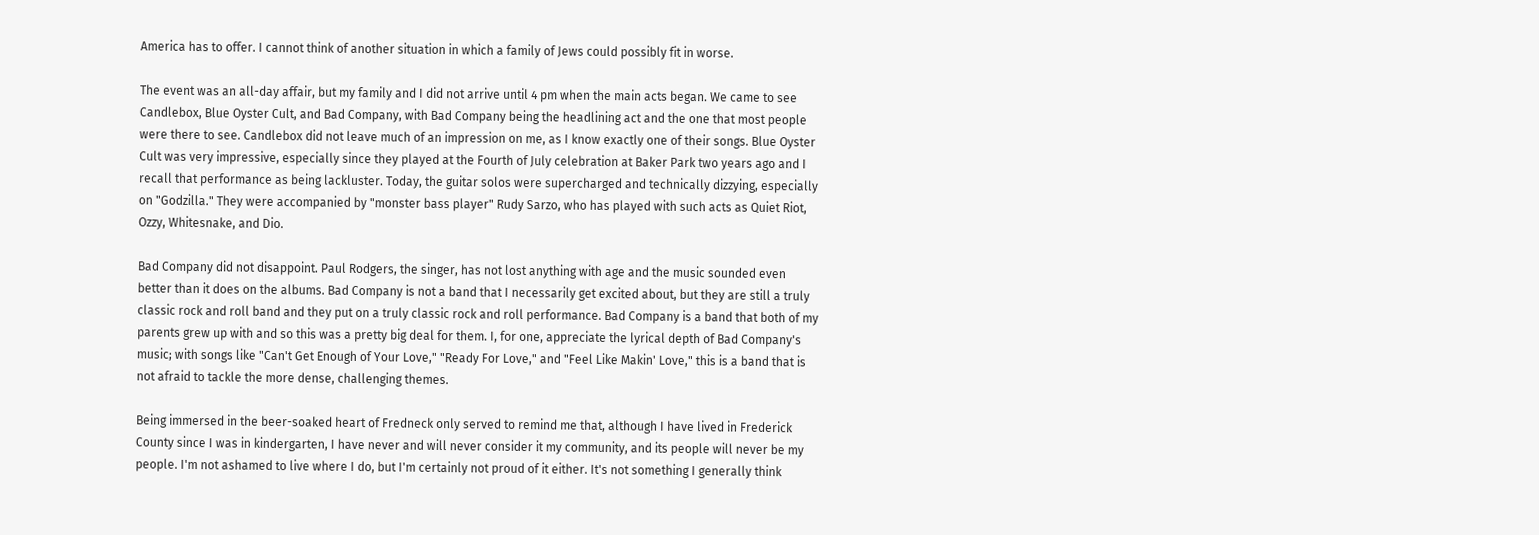America has to offer. I cannot think of another situation in which a family of Jews could possibly fit in worse.

The event was an all-day affair, but my family and I did not arrive until 4 pm when the main acts began. We came to see Candlebox, Blue Oyster Cult, and Bad Company, with Bad Company being the headlining act and the one that most people were there to see. Candlebox did not leave much of an impression on me, as I know exactly one of their songs. Blue Oyster Cult was very impressive, especially since they played at the Fourth of July celebration at Baker Park two years ago and I recall that performance as being lackluster. Today, the guitar solos were supercharged and technically dizzying, especially on "Godzilla." They were accompanied by "monster bass player" Rudy Sarzo, who has played with such acts as Quiet Riot, Ozzy, Whitesnake, and Dio.

Bad Company did not disappoint. Paul Rodgers, the singer, has not lost anything with age and the music sounded even better than it does on the albums. Bad Company is not a band that I necessarily get excited about, but they are still a truly classic rock and roll band and they put on a truly classic rock and roll performance. Bad Company is a band that both of my parents grew up with and so this was a pretty big deal for them. I, for one, appreciate the lyrical depth of Bad Company's music; with songs like "Can't Get Enough of Your Love," "Ready For Love," and "Feel Like Makin' Love," this is a band that is not afraid to tackle the more dense, challenging themes.

Being immersed in the beer-soaked heart of Fredneck only served to remind me that, although I have lived in Frederick County since I was in kindergarten, I have never and will never consider it my community, and its people will never be my people. I'm not ashamed to live where I do, but I'm certainly not proud of it either. It's not something I generally think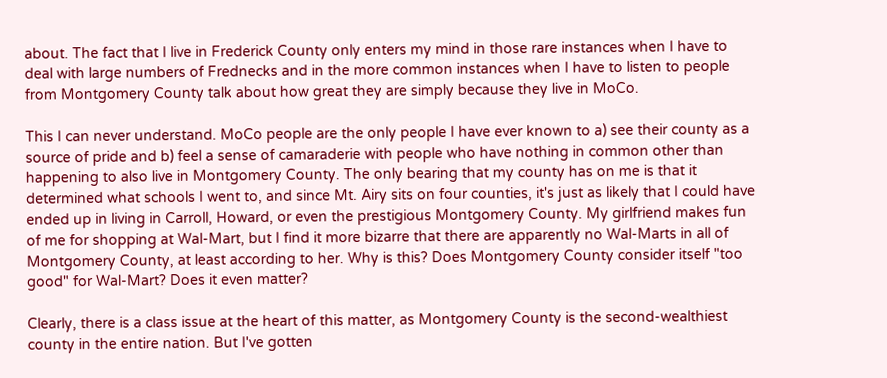about. The fact that I live in Frederick County only enters my mind in those rare instances when I have to deal with large numbers of Frednecks and in the more common instances when I have to listen to people from Montgomery County talk about how great they are simply because they live in MoCo.

This I can never understand. MoCo people are the only people I have ever known to a) see their county as a source of pride and b) feel a sense of camaraderie with people who have nothing in common other than happening to also live in Montgomery County. The only bearing that my county has on me is that it determined what schools I went to, and since Mt. Airy sits on four counties, it's just as likely that I could have ended up in living in Carroll, Howard, or even the prestigious Montgomery County. My girlfriend makes fun of me for shopping at Wal-Mart, but I find it more bizarre that there are apparently no Wal-Marts in all of Montgomery County, at least according to her. Why is this? Does Montgomery County consider itself "too good" for Wal-Mart? Does it even matter?

Clearly, there is a class issue at the heart of this matter, as Montgomery County is the second-wealthiest county in the entire nation. But I've gotten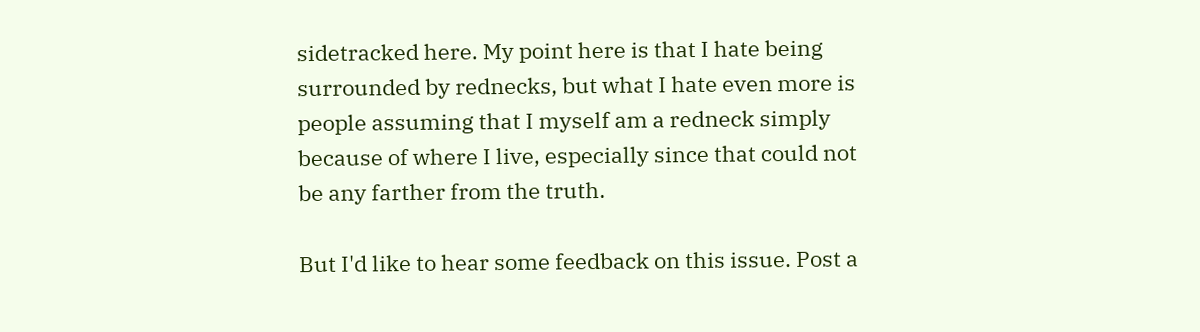sidetracked here. My point here is that I hate being surrounded by rednecks, but what I hate even more is people assuming that I myself am a redneck simply because of where I live, especially since that could not be any farther from the truth.

But I'd like to hear some feedback on this issue. Post a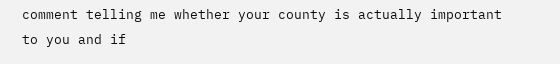comment telling me whether your county is actually important to you and if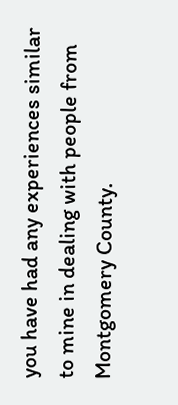you have had any experiences similar to mine in dealing with people from Montgomery County.